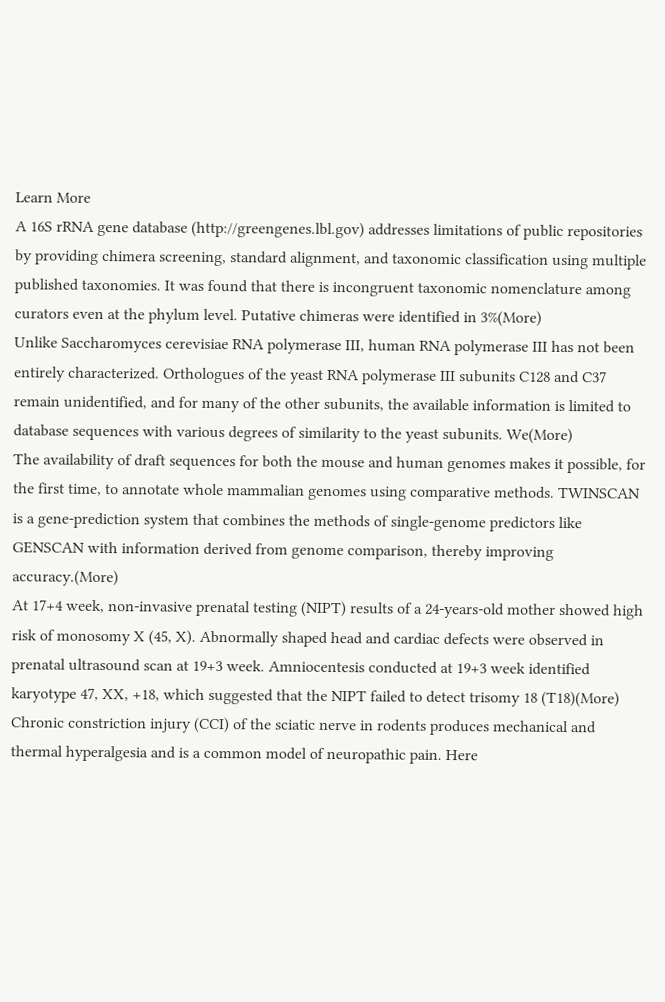Learn More
A 16S rRNA gene database (http://greengenes.lbl.gov) addresses limitations of public repositories by providing chimera screening, standard alignment, and taxonomic classification using multiple published taxonomies. It was found that there is incongruent taxonomic nomenclature among curators even at the phylum level. Putative chimeras were identified in 3%(More)
Unlike Saccharomyces cerevisiae RNA polymerase III, human RNA polymerase III has not been entirely characterized. Orthologues of the yeast RNA polymerase III subunits C128 and C37 remain unidentified, and for many of the other subunits, the available information is limited to database sequences with various degrees of similarity to the yeast subunits. We(More)
The availability of draft sequences for both the mouse and human genomes makes it possible, for the first time, to annotate whole mammalian genomes using comparative methods. TWINSCAN is a gene-prediction system that combines the methods of single-genome predictors like GENSCAN with information derived from genome comparison, thereby improving accuracy.(More)
At 17+4 week, non-invasive prenatal testing (NIPT) results of a 24-years-old mother showed high risk of monosomy X (45, X). Abnormally shaped head and cardiac defects were observed in prenatal ultrasound scan at 19+3 week. Amniocentesis conducted at 19+3 week identified karyotype 47, XX, +18, which suggested that the NIPT failed to detect trisomy 18 (T18)(More)
Chronic constriction injury (CCI) of the sciatic nerve in rodents produces mechanical and thermal hyperalgesia and is a common model of neuropathic pain. Here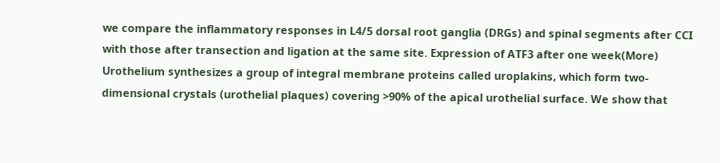we compare the inflammatory responses in L4/5 dorsal root ganglia (DRGs) and spinal segments after CCI with those after transection and ligation at the same site. Expression of ATF3 after one week(More)
Urothelium synthesizes a group of integral membrane proteins called uroplakins, which form two-dimensional crystals (urothelial plaques) covering >90% of the apical urothelial surface. We show that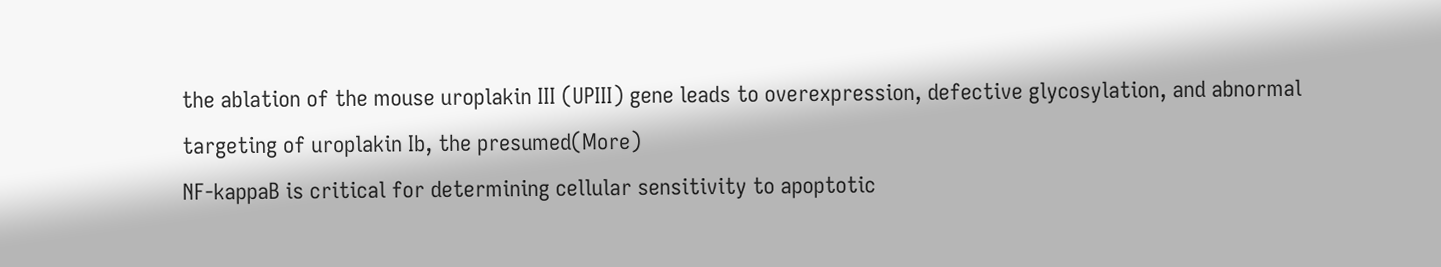the ablation of the mouse uroplakin III (UPIII) gene leads to overexpression, defective glycosylation, and abnormal targeting of uroplakin Ib, the presumed(More)
NF-kappaB is critical for determining cellular sensitivity to apoptotic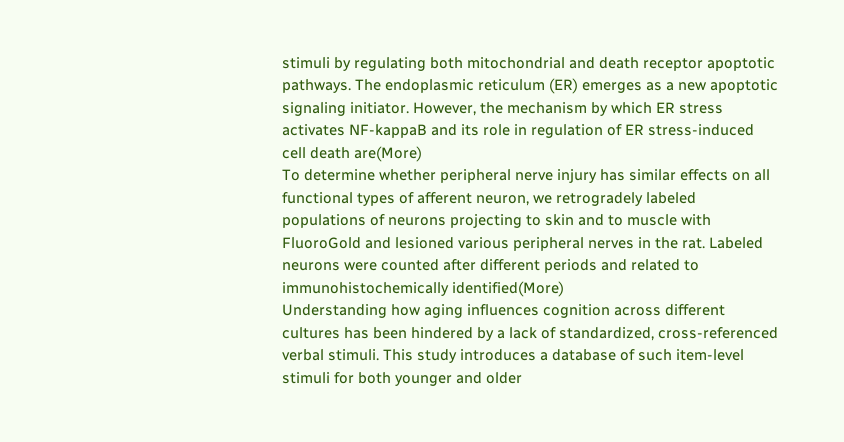stimuli by regulating both mitochondrial and death receptor apoptotic pathways. The endoplasmic reticulum (ER) emerges as a new apoptotic signaling initiator. However, the mechanism by which ER stress activates NF-kappaB and its role in regulation of ER stress-induced cell death are(More)
To determine whether peripheral nerve injury has similar effects on all functional types of afferent neuron, we retrogradely labeled populations of neurons projecting to skin and to muscle with FluoroGold and lesioned various peripheral nerves in the rat. Labeled neurons were counted after different periods and related to immunohistochemically identified(More)
Understanding how aging influences cognition across different cultures has been hindered by a lack of standardized, cross-referenced verbal stimuli. This study introduces a database of such item-level stimuli for both younger and older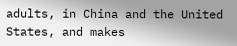adults, in China and the United States, and makes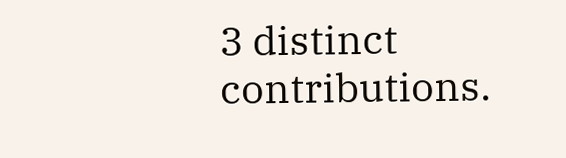3 distinct contributions.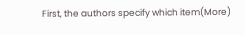First, the authors specify which item(More)